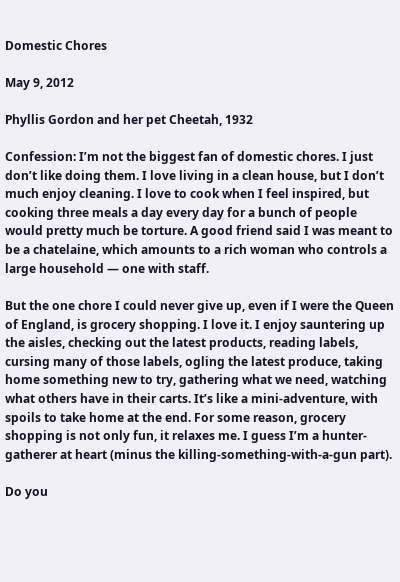Domestic Chores

May 9, 2012

Phyllis Gordon and her pet Cheetah, 1932

Confession: I’m not the biggest fan of domestic chores. I just don’t like doing them. I love living in a clean house, but I don’t much enjoy cleaning. I love to cook when I feel inspired, but cooking three meals a day every day for a bunch of people would pretty much be torture. A good friend said I was meant to be a chatelaine, which amounts to a rich woman who controls a large household — one with staff.

But the one chore I could never give up, even if I were the Queen of England, is grocery shopping. I love it. I enjoy sauntering up the aisles, checking out the latest products, reading labels, cursing many of those labels, ogling the latest produce, taking home something new to try, gathering what we need, watching what others have in their carts. It’s like a mini-adventure, with spoils to take home at the end. For some reason, grocery shopping is not only fun, it relaxes me. I guess I’m a hunter-gatherer at heart (minus the killing-something-with-a-gun part).

Do you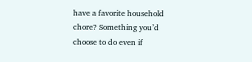have a favorite household chore? Something you’d choose to do even if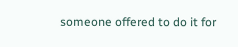someone offered to do it for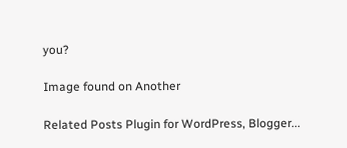you?

Image found on Another

Related Posts Plugin for WordPress, Blogger...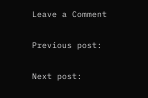Leave a Comment

Previous post:

Next post: